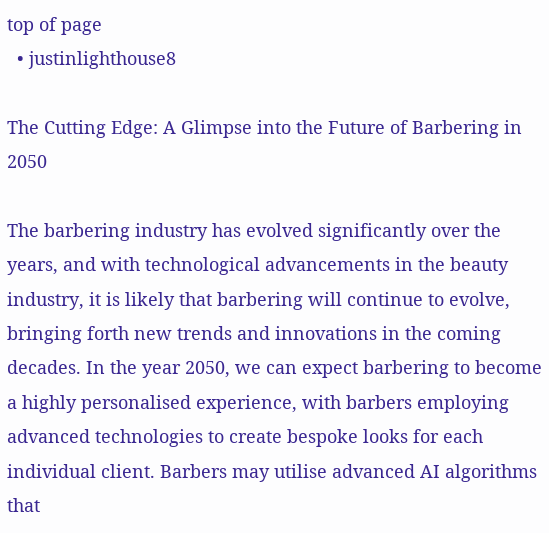top of page
  • justinlighthouse8

The Cutting Edge: A Glimpse into the Future of Barbering in 2050

The barbering industry has evolved significantly over the years, and with technological advancements in the beauty industry, it is likely that barbering will continue to evolve, bringing forth new trends and innovations in the coming decades. In the year 2050, we can expect barbering to become a highly personalised experience, with barbers employing advanced technologies to create bespoke looks for each individual client. Barbers may utilise advanced AI algorithms that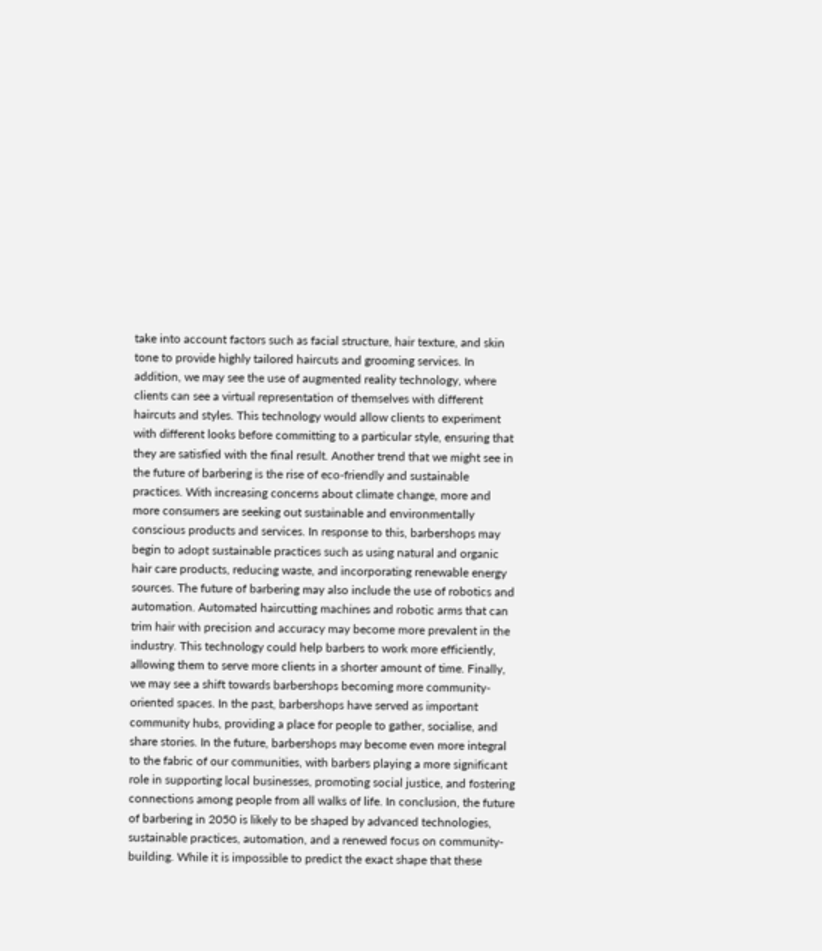take into account factors such as facial structure, hair texture, and skin tone to provide highly tailored haircuts and grooming services. In addition, we may see the use of augmented reality technology, where clients can see a virtual representation of themselves with different haircuts and styles. This technology would allow clients to experiment with different looks before committing to a particular style, ensuring that they are satisfied with the final result. Another trend that we might see in the future of barbering is the rise of eco-friendly and sustainable practices. With increasing concerns about climate change, more and more consumers are seeking out sustainable and environmentally conscious products and services. In response to this, barbershops may begin to adopt sustainable practices such as using natural and organic hair care products, reducing waste, and incorporating renewable energy sources. The future of barbering may also include the use of robotics and automation. Automated haircutting machines and robotic arms that can trim hair with precision and accuracy may become more prevalent in the industry. This technology could help barbers to work more efficiently, allowing them to serve more clients in a shorter amount of time. Finally, we may see a shift towards barbershops becoming more community-oriented spaces. In the past, barbershops have served as important community hubs, providing a place for people to gather, socialise, and share stories. In the future, barbershops may become even more integral to the fabric of our communities, with barbers playing a more significant role in supporting local businesses, promoting social justice, and fostering connections among people from all walks of life. In conclusion, the future of barbering in 2050 is likely to be shaped by advanced technologies, sustainable practices, automation, and a renewed focus on community-building. While it is impossible to predict the exact shape that these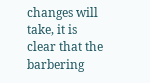changes will take, it is clear that the barbering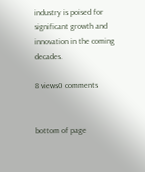industry is poised for significant growth and innovation in the coming decades.

8 views0 comments


bottom of page